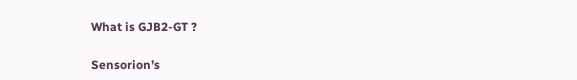What is GJB2-GT ?

Sensorion’s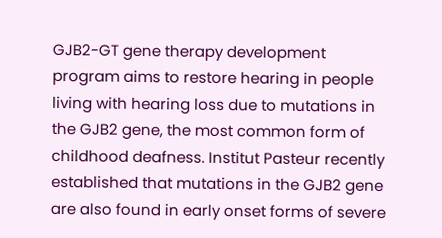GJB2-GT gene therapy development program aims to restore hearing in people living with hearing loss due to mutations in the GJB2 gene, the most common form of childhood deafness. Institut Pasteur recently established that mutations in the GJB2 gene are also found in early onset forms of severe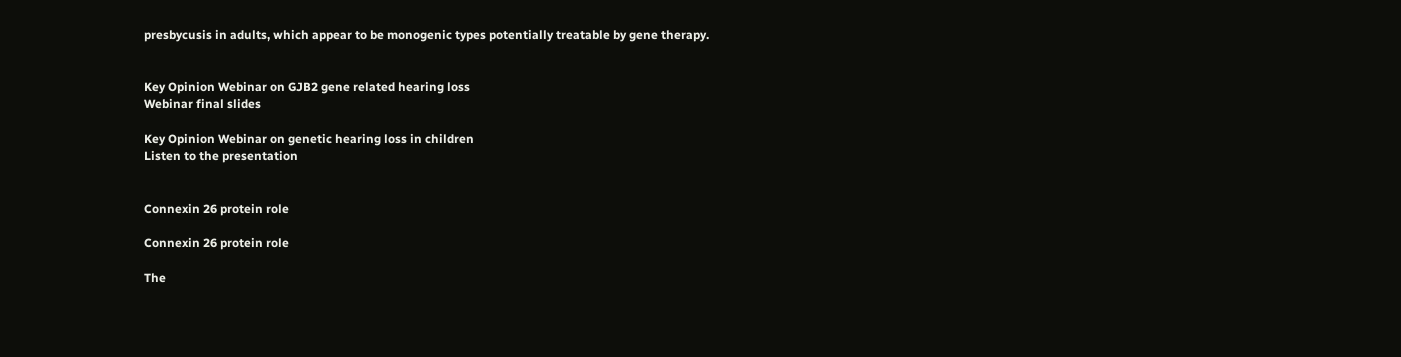presbycusis in adults, which appear to be monogenic types potentially treatable by gene therapy.


Key Opinion Webinar on GJB2 gene related hearing loss
Webinar final slides

Key Opinion Webinar on genetic hearing loss in children
Listen to the presentation


Connexin 26 protein role

Connexin 26 protein role

The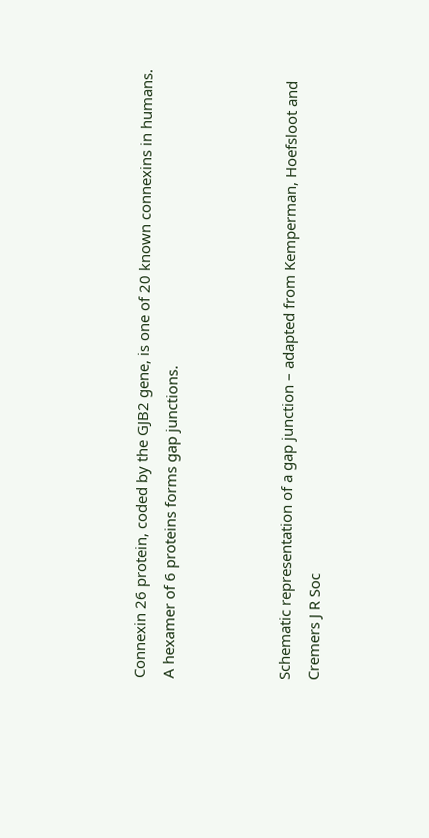Connexin 26 protein, coded by the GJB2 gene, is one of 20 known connexins in humans. A hexamer of 6 proteins forms gap junctions.



Schematic representation of a gap junction – adapted from Kemperman, Hoefsloot and Cremers J R Soc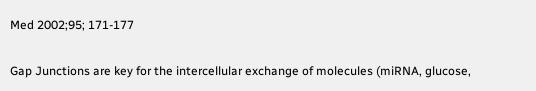Med 2002;95; 171-177

Gap Junctions are key for the intercellular exchange of molecules (miRNA, glucose,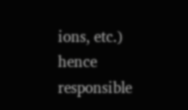ions, etc.)  hence responsible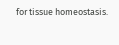for tissue homeostasis.